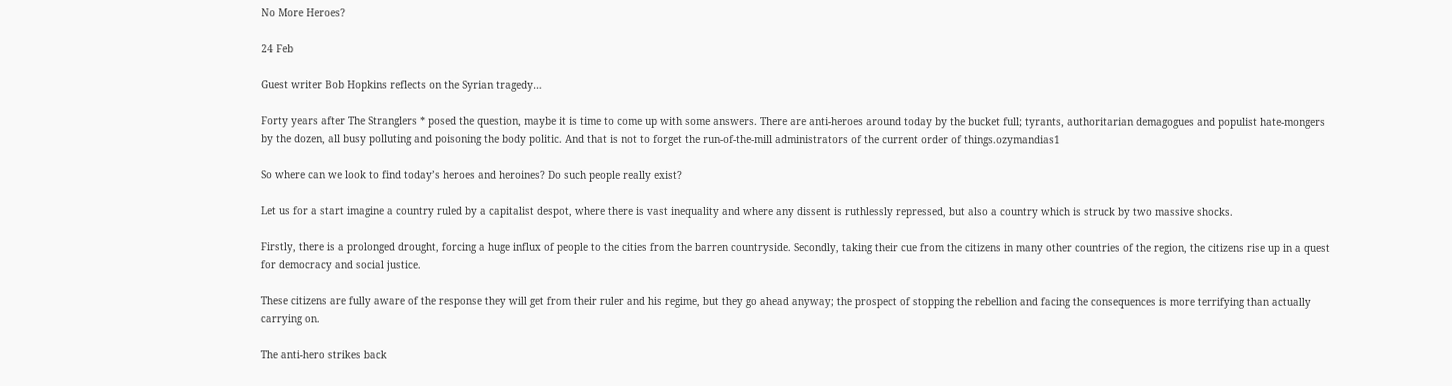No More Heroes?

24 Feb

Guest writer Bob Hopkins reflects on the Syrian tragedy…

Forty years after The Stranglers * posed the question, maybe it is time to come up with some answers. There are anti-heroes around today by the bucket full; tyrants, authoritarian demagogues and populist hate-mongers by the dozen, all busy polluting and poisoning the body politic. And that is not to forget the run-of-the-mill administrators of the current order of things.ozymandias1

So where can we look to find today’s heroes and heroines? Do such people really exist?

Let us for a start imagine a country ruled by a capitalist despot, where there is vast inequality and where any dissent is ruthlessly repressed, but also a country which is struck by two massive shocks.

Firstly, there is a prolonged drought, forcing a huge influx of people to the cities from the barren countryside. Secondly, taking their cue from the citizens in many other countries of the region, the citizens rise up in a quest for democracy and social justice.

These citizens are fully aware of the response they will get from their ruler and his regime, but they go ahead anyway; the prospect of stopping the rebellion and facing the consequences is more terrifying than actually carrying on.

The anti-hero strikes back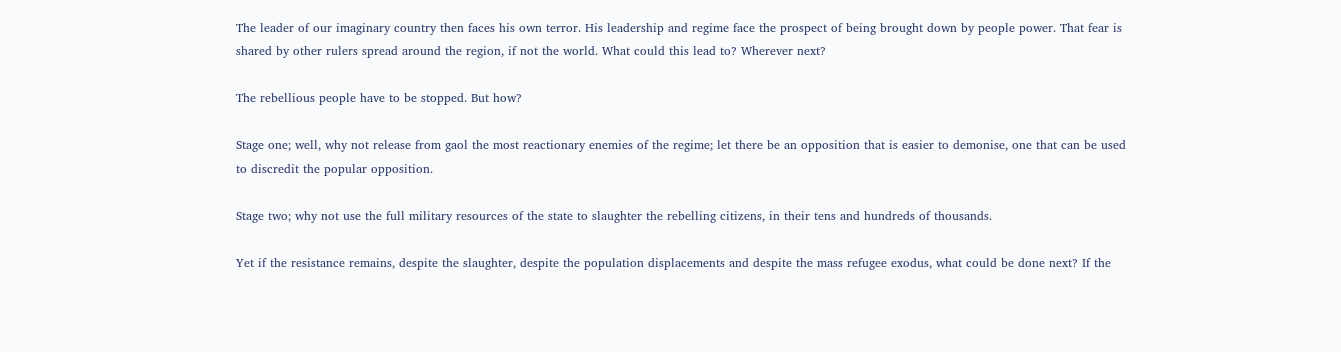The leader of our imaginary country then faces his own terror. His leadership and regime face the prospect of being brought down by people power. That fear is shared by other rulers spread around the region, if not the world. What could this lead to? Wherever next?

The rebellious people have to be stopped. But how?

Stage one; well, why not release from gaol the most reactionary enemies of the regime; let there be an opposition that is easier to demonise, one that can be used to discredit the popular opposition.

Stage two; why not use the full military resources of the state to slaughter the rebelling citizens, in their tens and hundreds of thousands.

Yet if the resistance remains, despite the slaughter, despite the population displacements and despite the mass refugee exodus, what could be done next? If the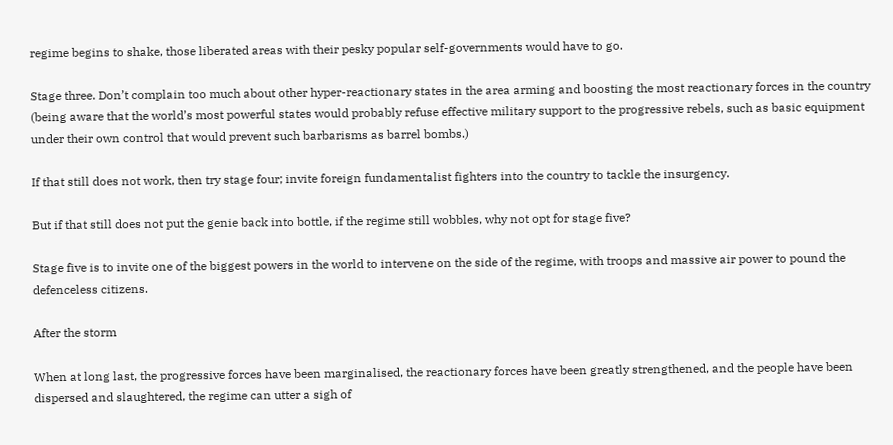regime begins to shake, those liberated areas with their pesky popular self-governments would have to go.

Stage three. Don’t complain too much about other hyper-reactionary states in the area arming and boosting the most reactionary forces in the country (being aware that the world’s most powerful states would probably refuse effective military support to the progressive rebels, such as basic equipment under their own control that would prevent such barbarisms as barrel bombs.)

If that still does not work, then try stage four; invite foreign fundamentalist fighters into the country to tackle the insurgency.

But if that still does not put the genie back into bottle, if the regime still wobbles, why not opt for stage five?

Stage five is to invite one of the biggest powers in the world to intervene on the side of the regime, with troops and massive air power to pound the defenceless citizens.

After the storm

When at long last, the progressive forces have been marginalised, the reactionary forces have been greatly strengthened, and the people have been dispersed and slaughtered, the regime can utter a sigh of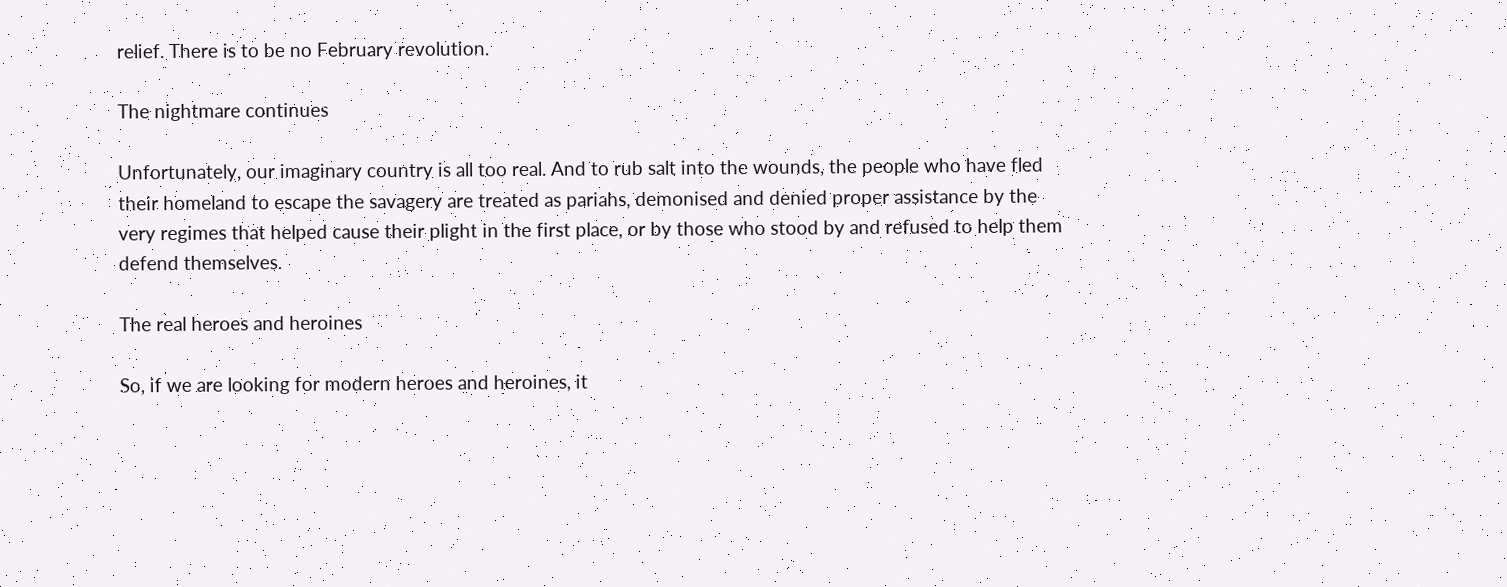relief. There is to be no February revolution.

The nightmare continues

Unfortunately, our imaginary country is all too real. And to rub salt into the wounds, the people who have fled their homeland to escape the savagery are treated as pariahs, demonised and denied proper assistance by the very regimes that helped cause their plight in the first place, or by those who stood by and refused to help them defend themselves.

The real heroes and heroines

So, if we are looking for modern heroes and heroines, it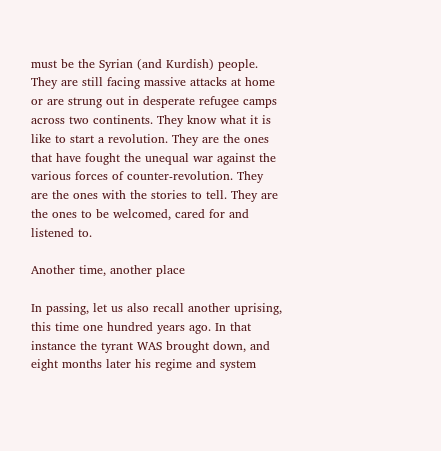must be the Syrian (and Kurdish) people. They are still facing massive attacks at home or are strung out in desperate refugee camps across two continents. They know what it is like to start a revolution. They are the ones that have fought the unequal war against the various forces of counter-revolution. They are the ones with the stories to tell. They are the ones to be welcomed, cared for and listened to.

Another time, another place

In passing, let us also recall another uprising, this time one hundred years ago. In that instance the tyrant WAS brought down, and eight months later his regime and system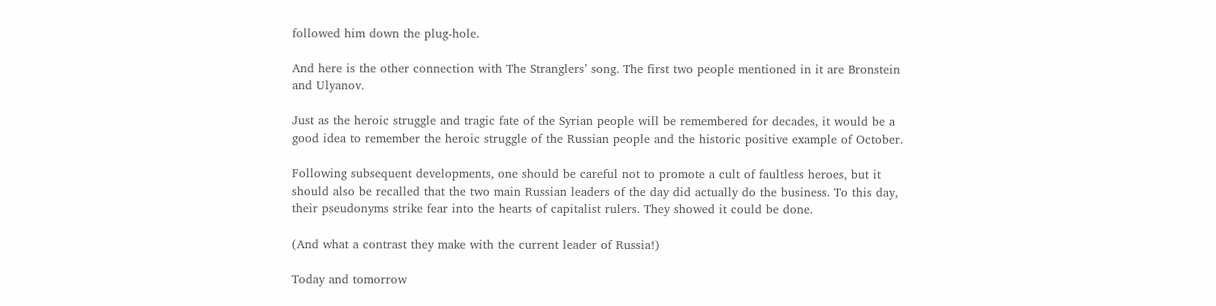followed him down the plug-hole.

And here is the other connection with The Stranglers’ song. The first two people mentioned in it are Bronstein and Ulyanov.

Just as the heroic struggle and tragic fate of the Syrian people will be remembered for decades, it would be a good idea to remember the heroic struggle of the Russian people and the historic positive example of October.

Following subsequent developments, one should be careful not to promote a cult of faultless heroes, but it should also be recalled that the two main Russian leaders of the day did actually do the business. To this day, their pseudonyms strike fear into the hearts of capitalist rulers. They showed it could be done.

(And what a contrast they make with the current leader of Russia!)

Today and tomorrow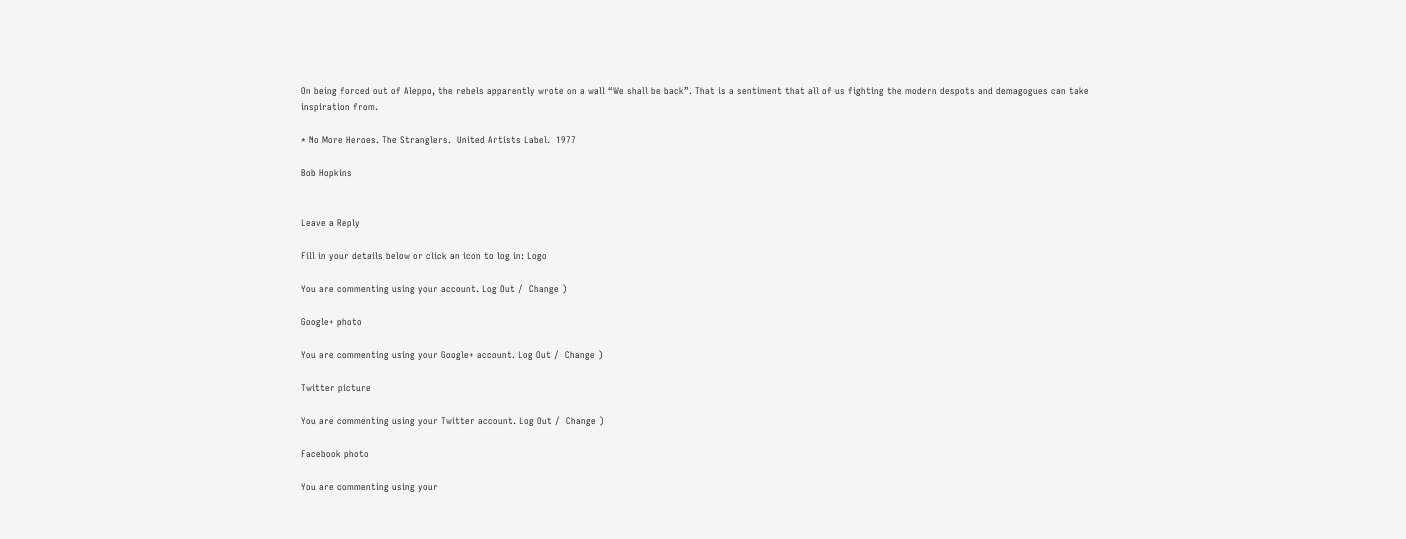On being forced out of Aleppo, the rebels apparently wrote on a wall “We shall be back”. That is a sentiment that all of us fighting the modern despots and demagogues can take inspiration from.

* No More Heroes. The Stranglers.  United Artists Label.  1977

Bob Hopkins


Leave a Reply

Fill in your details below or click an icon to log in: Logo

You are commenting using your account. Log Out /  Change )

Google+ photo

You are commenting using your Google+ account. Log Out /  Change )

Twitter picture

You are commenting using your Twitter account. Log Out /  Change )

Facebook photo

You are commenting using your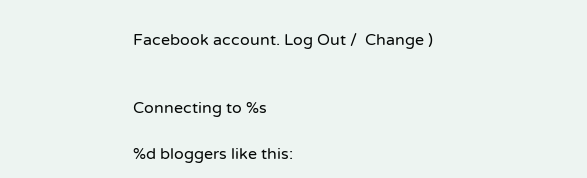Facebook account. Log Out /  Change )


Connecting to %s

%d bloggers like this: